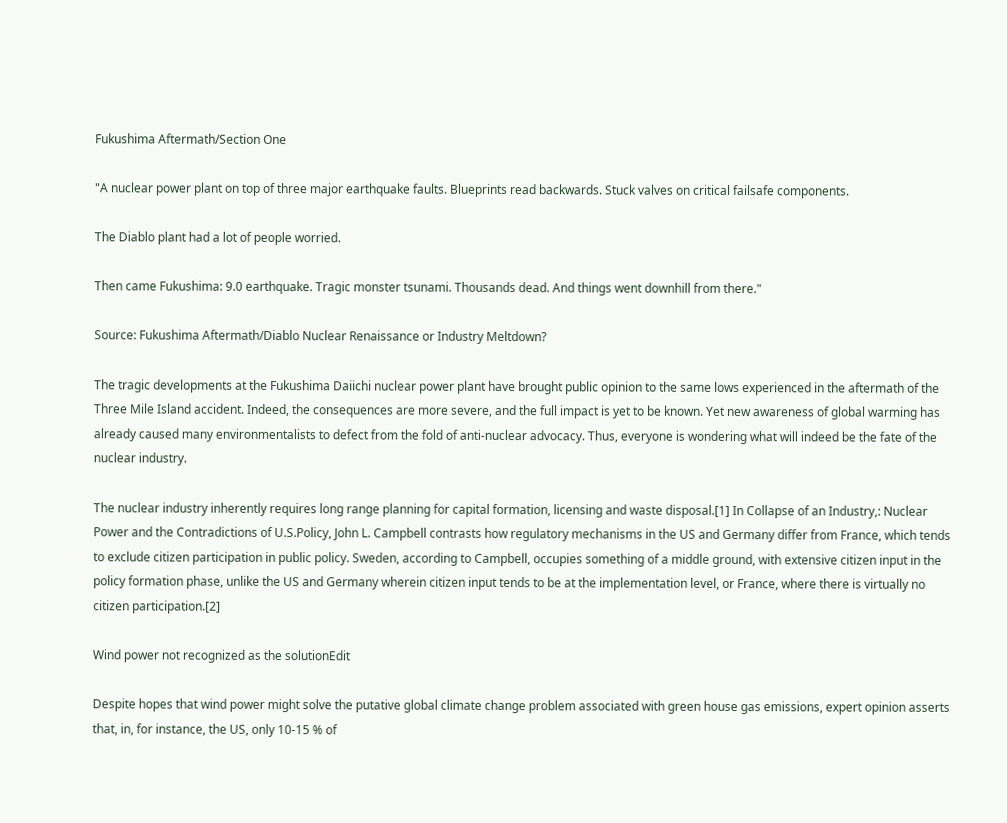Fukushima Aftermath/Section One

"A nuclear power plant on top of three major earthquake faults. Blueprints read backwards. Stuck valves on critical failsafe components.

The Diablo plant had a lot of people worried.

Then came Fukushima: 9.0 earthquake. Tragic monster tsunami. Thousands dead. And things went downhill from there."

Source: Fukushima Aftermath/Diablo Nuclear Renaissance or Industry Meltdown?

The tragic developments at the Fukushima Daiichi nuclear power plant have brought public opinion to the same lows experienced in the aftermath of the Three Mile Island accident. Indeed, the consequences are more severe, and the full impact is yet to be known. Yet new awareness of global warming has already caused many environmentalists to defect from the fold of anti-nuclear advocacy. Thus, everyone is wondering what will indeed be the fate of the nuclear industry.

The nuclear industry inherently requires long range planning for capital formation, licensing and waste disposal.[1] In Collapse of an Industry,: Nuclear Power and the Contradictions of U.S.Policy, John L. Campbell contrasts how regulatory mechanisms in the US and Germany differ from France, which tends to exclude citizen participation in public policy. Sweden, according to Campbell, occupies something of a middle ground, with extensive citizen input in the policy formation phase, unlike the US and Germany wherein citizen input tends to be at the implementation level, or France, where there is virtually no citizen participation.[2]

Wind power not recognized as the solutionEdit

Despite hopes that wind power might solve the putative global climate change problem associated with green house gas emissions, expert opinion asserts that, in, for instance, the US, only 10-15 % of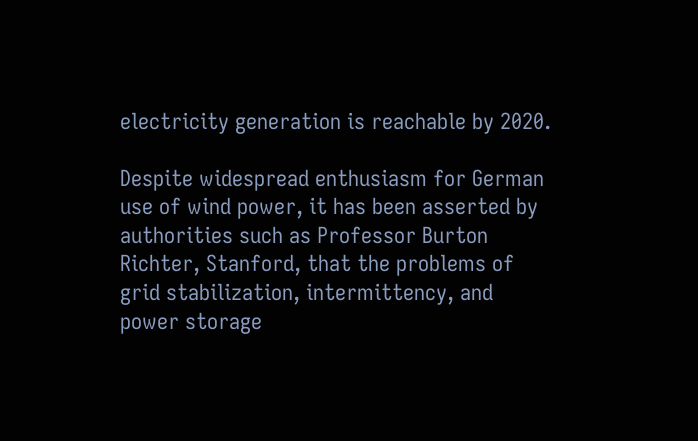electricity generation is reachable by 2020.

Despite widespread enthusiasm for German use of wind power, it has been asserted by authorities such as Professor Burton Richter, Stanford, that the problems of grid stabilization, intermittency, and power storage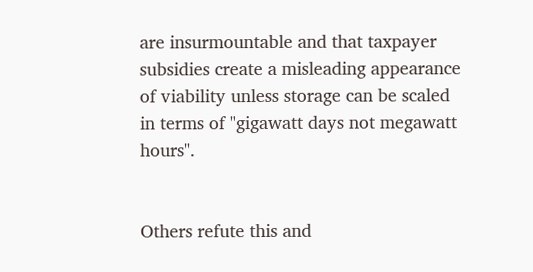are insurmountable and that taxpayer subsidies create a misleading appearance of viability unless storage can be scaled in terms of "gigawatt days not megawatt hours".


Others refute this and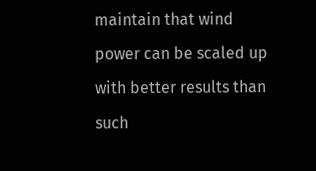maintain that wind power can be scaled up with better results than such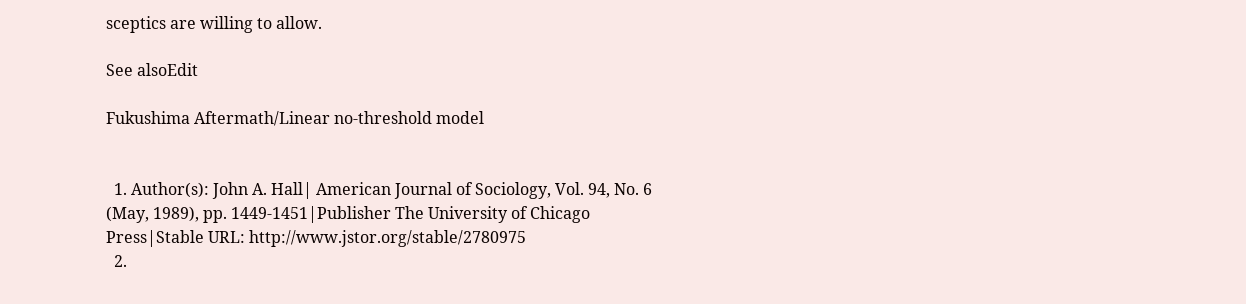sceptics are willing to allow.

See alsoEdit

Fukushima Aftermath/Linear no-threshold model


  1. Author(s): John A. Hall| American Journal of Sociology, Vol. 94, No. 6 (May, 1989), pp. 1449-1451|Publisher The University of Chicago Press|Stable URL: http://www.jstor.org/stable/2780975
  2.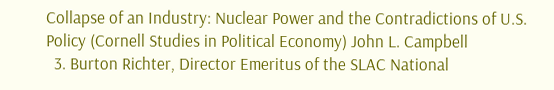Collapse of an Industry: Nuclear Power and the Contradictions of U.S. Policy (Cornell Studies in Political Economy) John L. Campbell
  3. Burton Richter, Director Emeritus of the SLAC National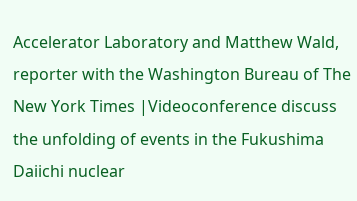Accelerator Laboratory and Matthew Wald, reporter with the Washington Bureau of The New York Times |Videoconference discuss the unfolding of events in the Fukushima Daiichi nuclear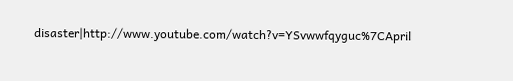disaster|http://www.youtube.com/watch?v=YSvwwfqyguc%7CApril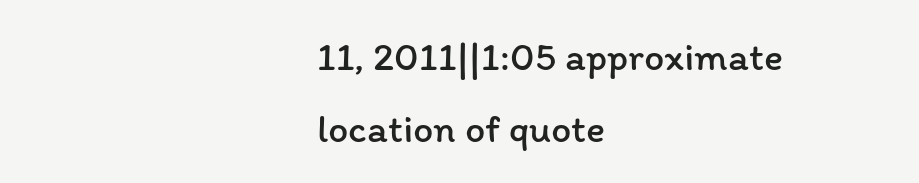11, 2011||1:05 approximate location of quote